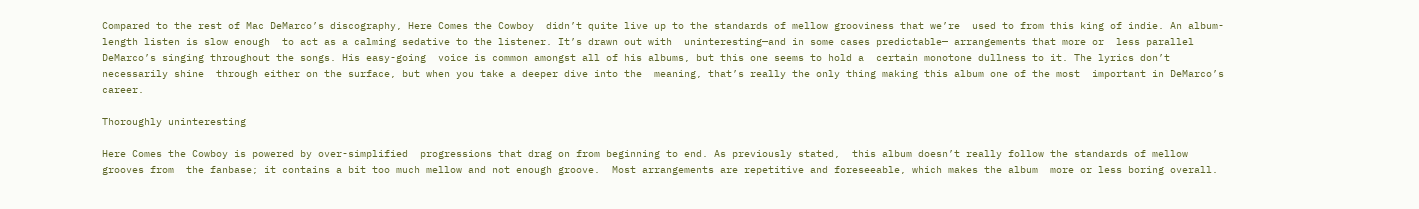Compared to the rest of Mac DeMarco’s discography, Here Comes the Cowboy  didn’t quite live up to the standards of mellow grooviness that we’re  used to from this king of indie. An album-length listen is slow enough  to act as a calming sedative to the listener. It’s drawn out with  uninteresting—and in some cases predictable— arrangements that more or  less parallel DeMarco’s singing throughout the songs. His easy-going  voice is common amongst all of his albums, but this one seems to hold a  certain monotone dullness to it. The lyrics don’t necessarily shine  through either on the surface, but when you take a deeper dive into the  meaning, that’s really the only thing making this album one of the most  important in DeMarco’s career.

Thoroughly uninteresting

Here Comes the Cowboy is powered by over-simplified  progressions that drag on from beginning to end. As previously stated,  this album doesn’t really follow the standards of mellow grooves from  the fanbase; it contains a bit too much mellow and not enough groove.  Most arrangements are repetitive and foreseeable, which makes the album  more or less boring overall.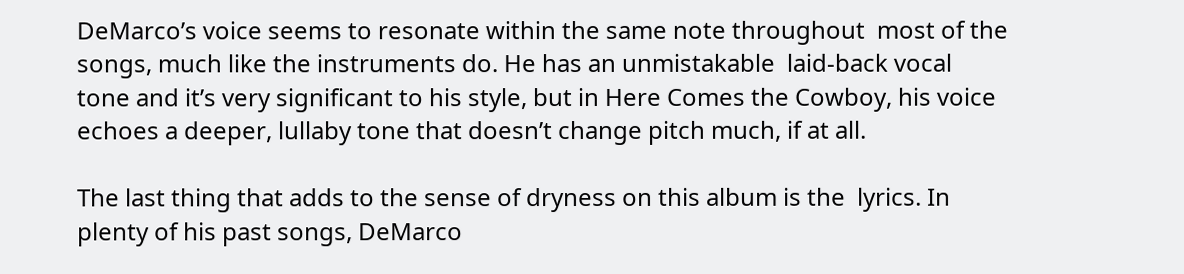DeMarco’s voice seems to resonate within the same note throughout  most of the songs, much like the instruments do. He has an unmistakable  laid-back vocal tone and it’s very significant to his style, but in Here Comes the Cowboy, his voice echoes a deeper, lullaby tone that doesn’t change pitch much, if at all.

The last thing that adds to the sense of dryness on this album is the  lyrics. In plenty of his past songs, DeMarco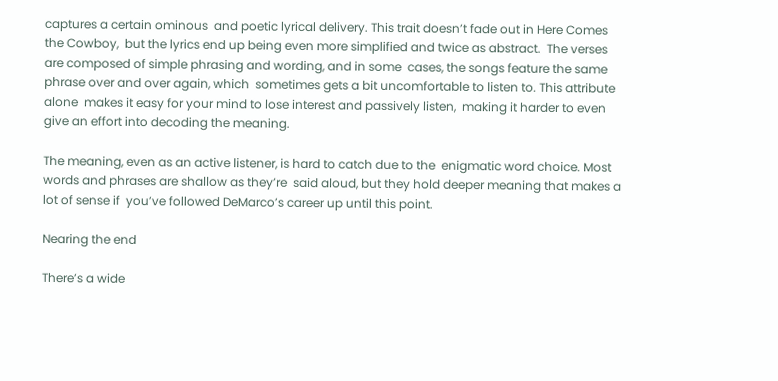captures a certain ominous  and poetic lyrical delivery. This trait doesn’t fade out in Here Comes the Cowboy,  but the lyrics end up being even more simplified and twice as abstract.  The verses are composed of simple phrasing and wording, and in some  cases, the songs feature the same phrase over and over again, which  sometimes gets a bit uncomfortable to listen to. This attribute alone  makes it easy for your mind to lose interest and passively listen,  making it harder to even give an effort into decoding the meaning.

The meaning, even as an active listener, is hard to catch due to the  enigmatic word choice. Most words and phrases are shallow as they’re  said aloud, but they hold deeper meaning that makes a lot of sense if  you’ve followed DeMarco’s career up until this point.

Nearing the end

There’s a wide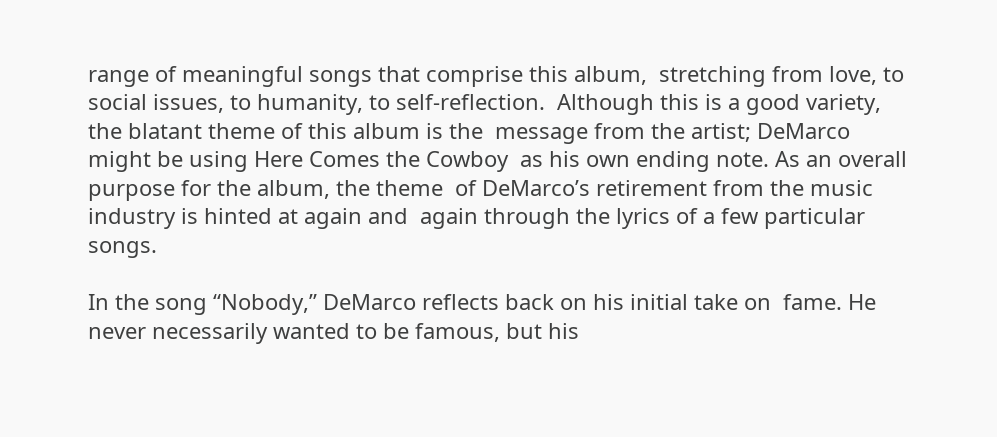range of meaningful songs that comprise this album,  stretching from love, to social issues, to humanity, to self-reflection.  Although this is a good variety, the blatant theme of this album is the  message from the artist; DeMarco might be using Here Comes the Cowboy  as his own ending note. As an overall purpose for the album, the theme  of DeMarco’s retirement from the music industry is hinted at again and  again through the lyrics of a few particular songs.

In the song “Nobody,” DeMarco reflects back on his initial take on  fame. He never necessarily wanted to be famous, but his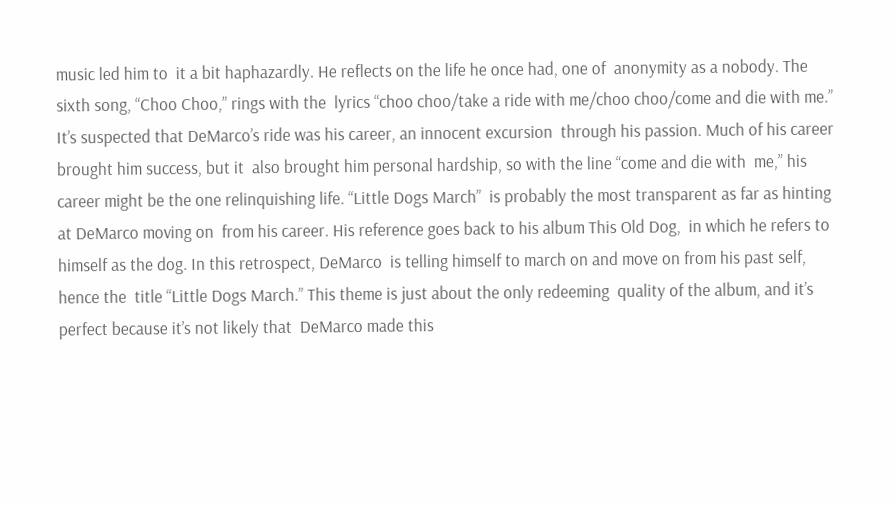music led him to  it a bit haphazardly. He reflects on the life he once had, one of  anonymity as a nobody. The sixth song, “Choo Choo,” rings with the  lyrics “choo choo/take a ride with me/choo choo/come and die with me.”  It’s suspected that DeMarco’s ride was his career, an innocent excursion  through his passion. Much of his career brought him success, but it  also brought him personal hardship, so with the line “come and die with  me,” his career might be the one relinquishing life. “Little Dogs March”  is probably the most transparent as far as hinting at DeMarco moving on  from his career. His reference goes back to his album This Old Dog,  in which he refers to himself as the dog. In this retrospect, DeMarco  is telling himself to march on and move on from his past self, hence the  title “Little Dogs March.” This theme is just about the only redeeming  quality of the album, and it’s perfect because it’s not likely that  DeMarco made this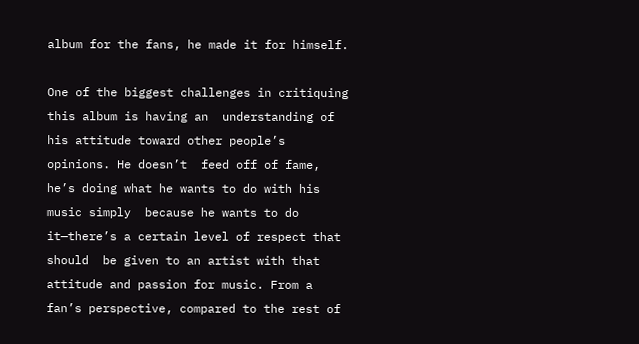album for the fans, he made it for himself.

One of the biggest challenges in critiquing this album is having an  understanding of his attitude toward other people’s opinions. He doesn’t  feed off of fame, he’s doing what he wants to do with his music simply  because he wants to do it—there’s a certain level of respect that should  be given to an artist with that attitude and passion for music. From a  fan’s perspective, compared to the rest of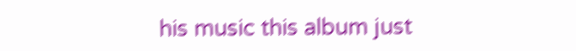his music this album just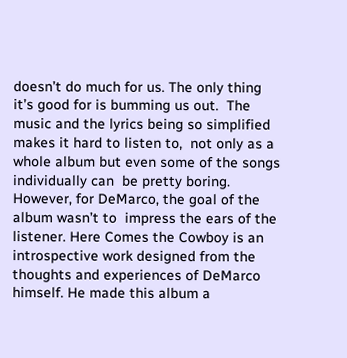doesn’t do much for us. The only thing it’s good for is bumming us out.  The music and the lyrics being so simplified makes it hard to listen to,  not only as a whole album but even some of the songs individually can  be pretty boring. However, for DeMarco, the goal of the album wasn’t to  impress the ears of the listener. Here Comes the Cowboy is an  introspective work designed from the thoughts and experiences of DeMarco  himself. He made this album a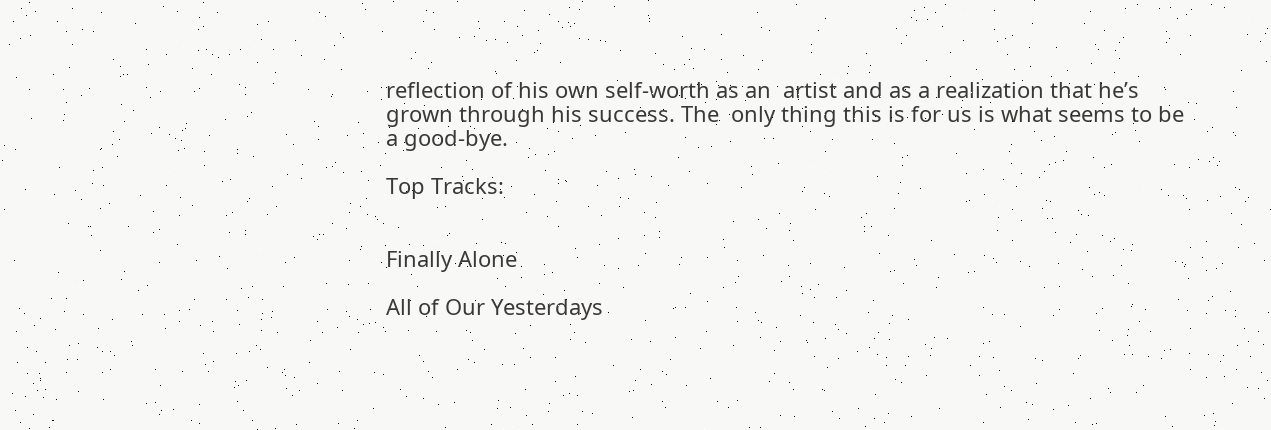reflection of his own self-worth as an  artist and as a realization that he’s grown through his success. The  only thing this is for us is what seems to be a good-bye.

Top Tracks:


Finally Alone

All of Our Yesterdays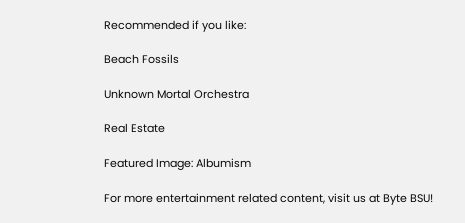Recommended if you like:

Beach Fossils

Unknown Mortal Orchestra

Real Estate

Featured Image: Albumism

For more entertainment related content, visit us at Byte BSU!